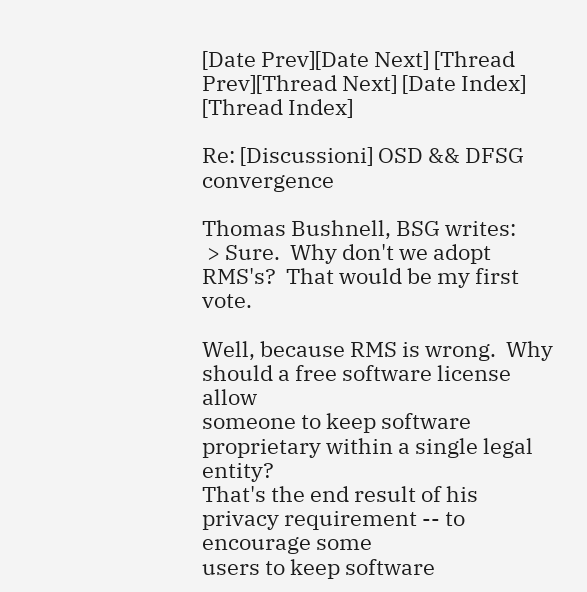[Date Prev][Date Next] [Thread Prev][Thread Next] [Date Index] [Thread Index]

Re: [Discussioni] OSD && DFSG convergence

Thomas Bushnell, BSG writes:
 > Sure.  Why don't we adopt RMS's?  That would be my first vote.

Well, because RMS is wrong.  Why should a free software license allow
someone to keep software proprietary within a single legal entity?
That's the end result of his privacy requirement -- to encourage some
users to keep software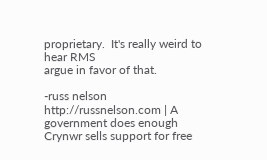proprietary.  It's really weird to hear RMS
argue in favor of that.

-russ nelson              http://russnelson.com | A government does enough
Crynwr sells support for free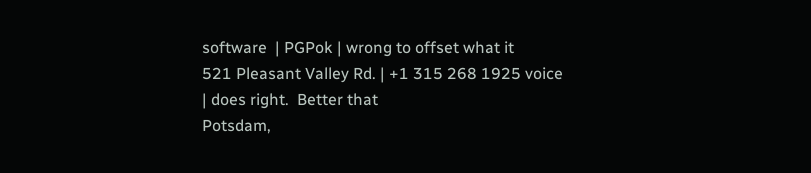software  | PGPok | wrong to offset what it
521 Pleasant Valley Rd. | +1 315 268 1925 voice | does right.  Better that
Potsdam,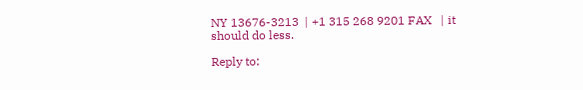NY 13676-3213  | +1 315 268 9201 FAX   | it should do less.

Reply to: